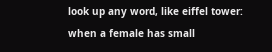look up any word, like eiffel tower:
when a female has small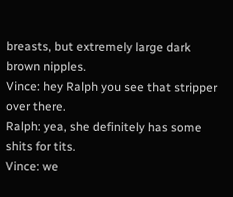breasts, but extremely large dark brown nipples.
Vince: hey Ralph you see that stripper over there.
Ralph: yea, she definitely has some shits for tits.
Vince: we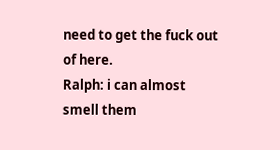need to get the fuck out of here.
Ralph: i can almost smell them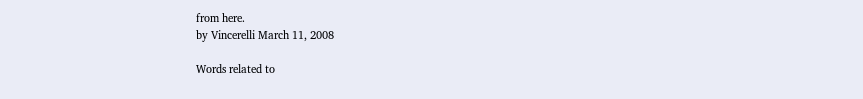from here.
by Vincerelli March 11, 2008

Words related to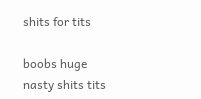shits for tits

boobs huge nasty shits tits